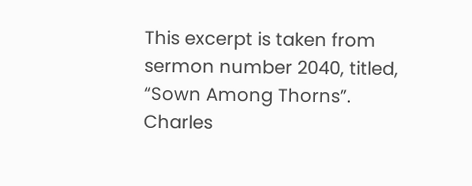This excerpt is taken from sermon number 2040, titled, “Sown Among Thorns”. Charles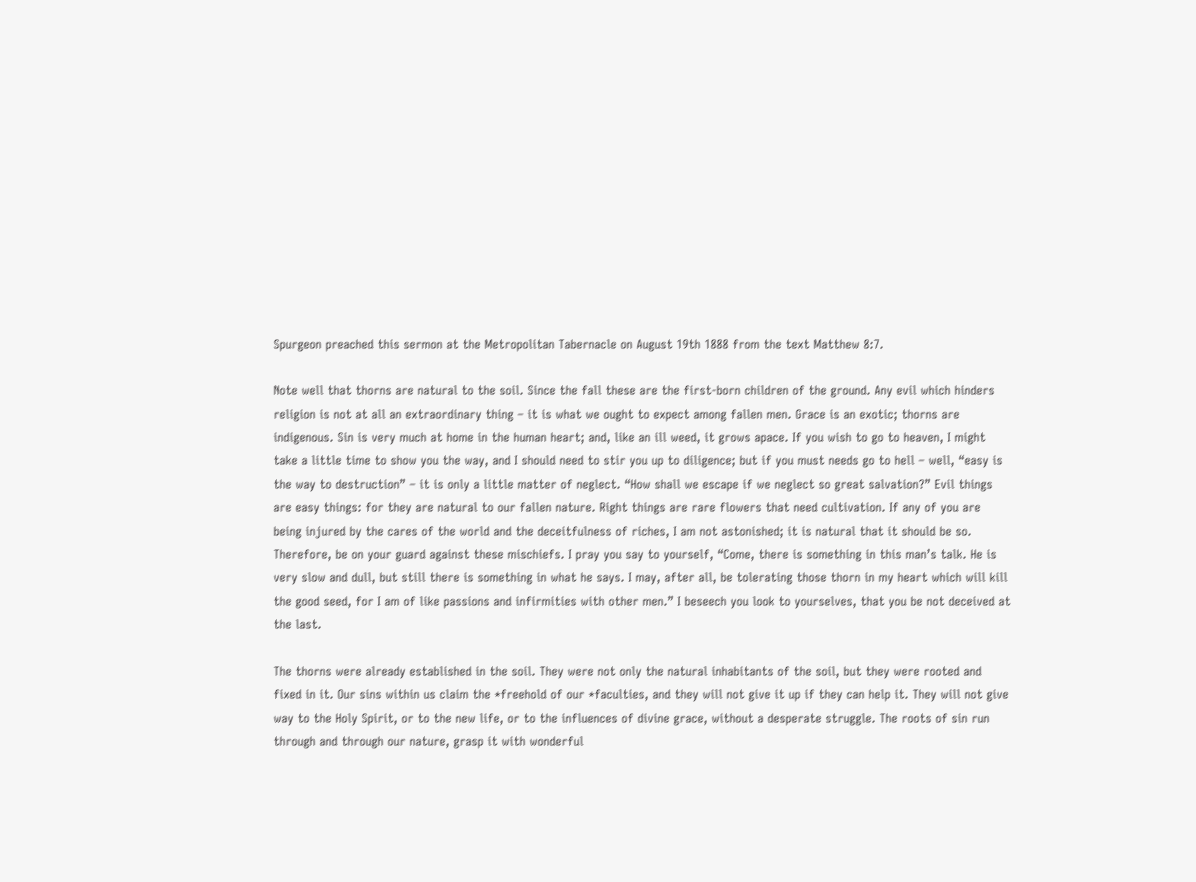Spurgeon preached this sermon at the Metropolitan Tabernacle on August 19th 1888 from the text Matthew 8:7.

Note well that thorns are natural to the soil. Since the fall these are the first-born children of the ground. Any evil which hinders religion is not at all an extraordinary thing – it is what we ought to expect among fallen men. Grace is an exotic; thorns are indigenous. Sin is very much at home in the human heart; and, like an ill weed, it grows apace. If you wish to go to heaven, I might take a little time to show you the way, and I should need to stir you up to diligence; but if you must needs go to hell – well, “easy is the way to destruction” – it is only a little matter of neglect. “How shall we escape if we neglect so great salvation?” Evil things are easy things: for they are natural to our fallen nature. Right things are rare flowers that need cultivation. If any of you are being injured by the cares of the world and the deceitfulness of riches, I am not astonished; it is natural that it should be so. Therefore, be on your guard against these mischiefs. I pray you say to yourself, “Come, there is something in this man’s talk. He is very slow and dull, but still there is something in what he says. I may, after all, be tolerating those thorn in my heart which will kill the good seed, for I am of like passions and infirmities with other men.” I beseech you look to yourselves, that you be not deceived at the last.

The thorns were already established in the soil. They were not only the natural inhabitants of the soil, but they were rooted and fixed in it. Our sins within us claim the *freehold of our *faculties, and they will not give it up if they can help it. They will not give way to the Holy Spirit, or to the new life, or to the influences of divine grace, without a desperate struggle. The roots of sin run through and through our nature, grasp it with wonderful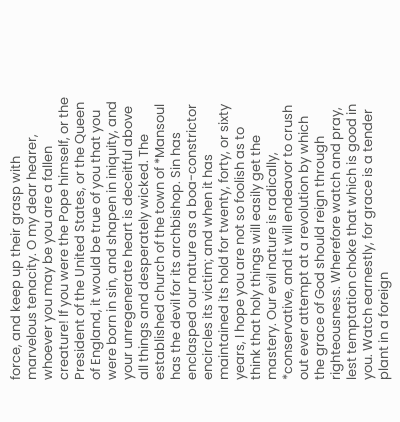force, and keep up their grasp with marvelous tenacity. O my dear hearer, whoever you may be you are a fallen creature! If you were the Pope himself, or the President of the United States, or the Queen of England, it would be true of you that you were born in sin, and shapen in iniquity, and your unregenerate heart is deceitful above all things and desperately wicked. The established church of the town of *Mansoul has the devil for its archbishop. Sin has enclasped our nature as a boa-constrictor encircles its victim; and when it has maintained its hold for twenty, forty, or sixty years, I hope you are not so foolish as to think that holy things will easily get the mastery. Our evil nature is radically, *conservative, and it will endeavor to crush out ever attempt at a revolution by which the grace of God should reign through righteousness. Wherefore watch and pray, lest temptation choke that which is good in you. Watch earnestly, for grace is a tender plant in a foreign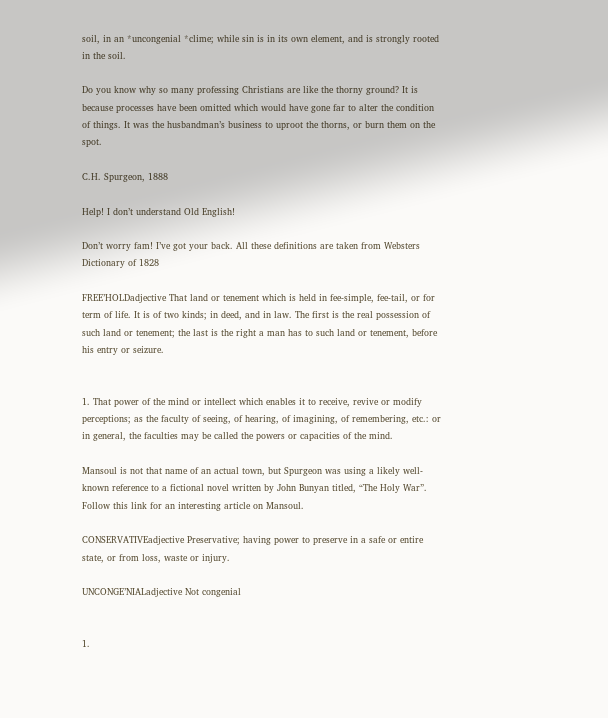soil, in an *uncongenial *clime; while sin is in its own element, and is strongly rooted in the soil.

Do you know why so many professing Christians are like the thorny ground? It is because processes have been omitted which would have gone far to alter the condition of things. It was the husbandman’s business to uproot the thorns, or burn them on the spot.

C.H. Spurgeon, 1888

Help! I don’t understand Old English!

Don’t worry fam! I’ve got your back. All these definitions are taken from Websters Dictionary of 1828

FREE’HOLDadjective That land or tenement which is held in fee-simple, fee-tail, or for term of life. It is of two kinds; in deed, and in law. The first is the real possession of such land or tenement; the last is the right a man has to such land or tenement, before his entry or seizure.


1. That power of the mind or intellect which enables it to receive, revive or modify perceptions; as the faculty of seeing, of hearing, of imagining, of remembering, etc.: or in general, the faculties may be called the powers or capacities of the mind.

Mansoul is not that name of an actual town, but Spurgeon was using a likely well-known reference to a fictional novel written by John Bunyan titled, “The Holy War”. Follow this link for an interesting article on Mansoul.

CONSERVATIVEadjective Preservative; having power to preserve in a safe or entire state, or from loss, waste or injury.

UNCONGE’NIALadjective Not congenial


1.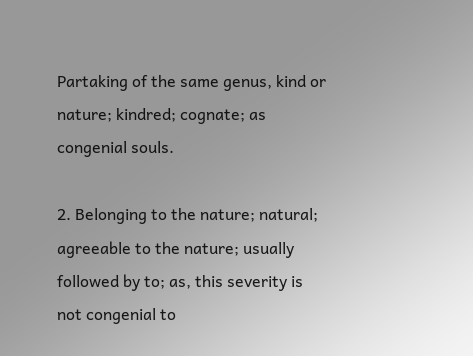Partaking of the same genus, kind or nature; kindred; cognate; as congenial souls.

2. Belonging to the nature; natural; agreeable to the nature; usually followed by to; as, this severity is not congenial to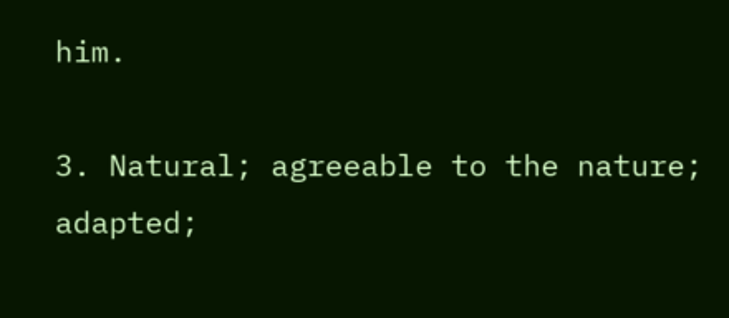him.

3. Natural; agreeable to the nature; adapted;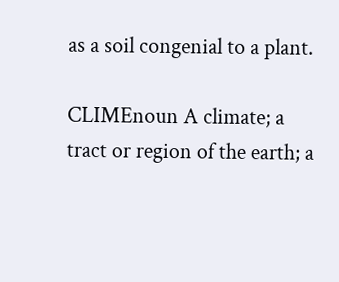as a soil congenial to a plant.

CLIMEnoun A climate; a tract or region of the earth; a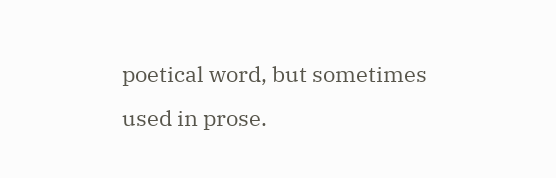poetical word, but sometimes used in prose.